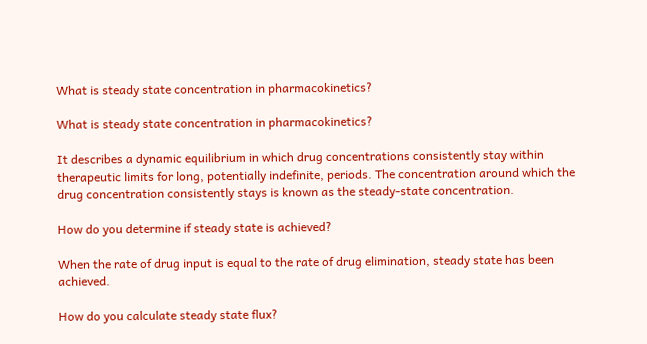What is steady state concentration in pharmacokinetics?

What is steady state concentration in pharmacokinetics?

It describes a dynamic equilibrium in which drug concentrations consistently stay within therapeutic limits for long, potentially indefinite, periods. The concentration around which the drug concentration consistently stays is known as the steady-state concentration.

How do you determine if steady state is achieved?

When the rate of drug input is equal to the rate of drug elimination, steady state has been achieved.

How do you calculate steady state flux?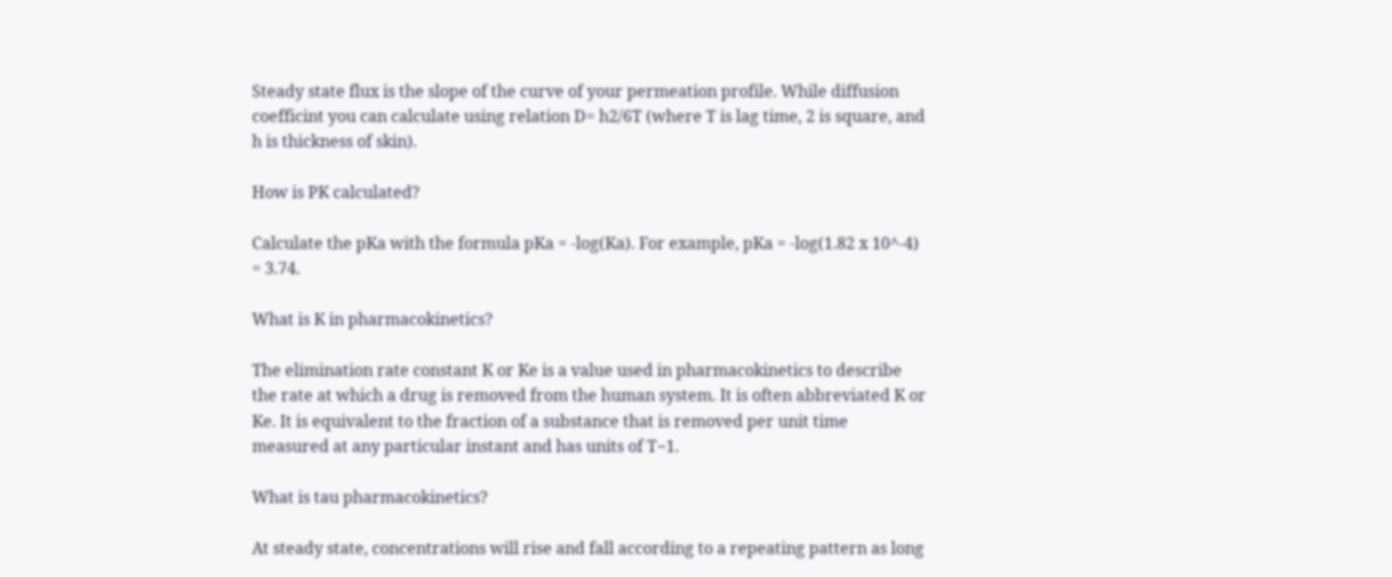Steady state flux is the slope of the curve of your permeation profile. While diffusion coefficint you can calculate using relation D= h2/6T (where T is lag time, 2 is square, and h is thickness of skin).

How is PK calculated?

Calculate the pKa with the formula pKa = -log(Ka). For example, pKa = -log(1.82 x 10^-4) = 3.74.

What is K in pharmacokinetics?

The elimination rate constant K or Ke is a value used in pharmacokinetics to describe the rate at which a drug is removed from the human system. It is often abbreviated K or Ke. It is equivalent to the fraction of a substance that is removed per unit time measured at any particular instant and has units of T−1.

What is tau pharmacokinetics?

At steady state, concentrations will rise and fall according to a repeating pattern as long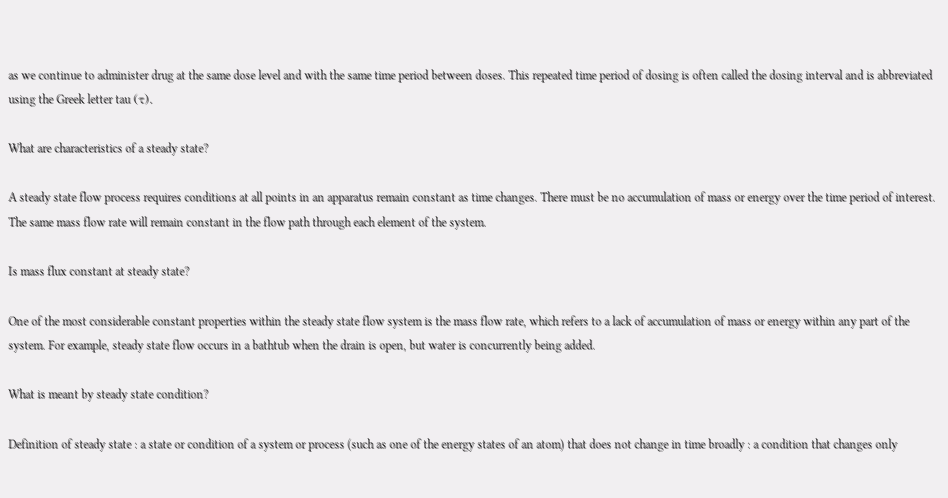as we continue to administer drug at the same dose level and with the same time period between doses. This repeated time period of dosing is often called the dosing interval and is abbreviated using the Greek letter tau (τ).

What are characteristics of a steady state?

A steady state flow process requires conditions at all points in an apparatus remain constant as time changes. There must be no accumulation of mass or energy over the time period of interest. The same mass flow rate will remain constant in the flow path through each element of the system.

Is mass flux constant at steady state?

One of the most considerable constant properties within the steady state flow system is the mass flow rate, which refers to a lack of accumulation of mass or energy within any part of the system. For example, steady state flow occurs in a bathtub when the drain is open, but water is concurrently being added.

What is meant by steady state condition?

Definition of steady state : a state or condition of a system or process (such as one of the energy states of an atom) that does not change in time broadly : a condition that changes only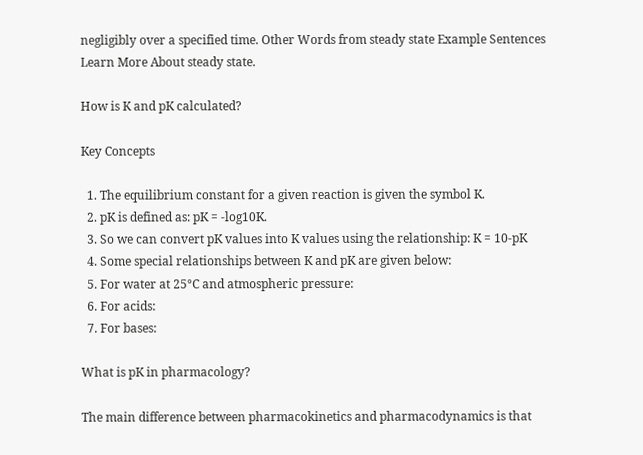negligibly over a specified time. Other Words from steady state Example Sentences Learn More About steady state.

How is K and pK calculated?

Key Concepts

  1. The equilibrium constant for a given reaction is given the symbol K.
  2. pK is defined as: pK = -log10K.
  3. So we can convert pK values into K values using the relationship: K = 10-pK
  4. Some special relationships between K and pK are given below:
  5. For water at 25°C and atmospheric pressure:
  6. For acids:
  7. For bases:

What is pK in pharmacology?

The main difference between pharmacokinetics and pharmacodynamics is that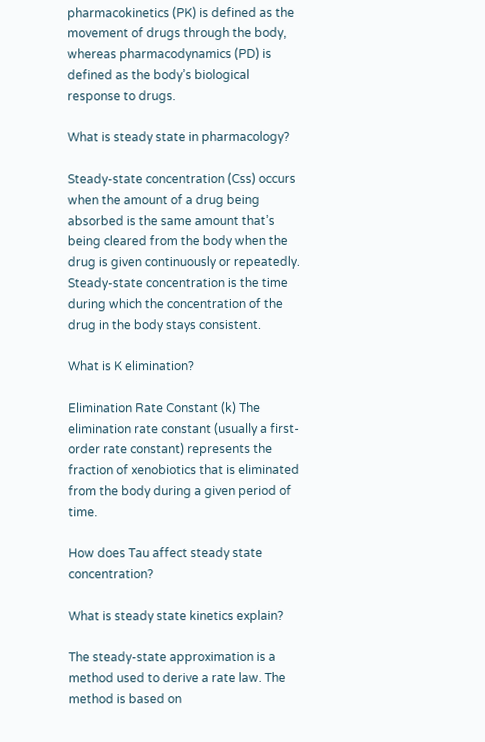pharmacokinetics (PK) is defined as the movement of drugs through the body, whereas pharmacodynamics (PD) is defined as the body’s biological response to drugs.

What is steady state in pharmacology?

Steady-state concentration (Css) occurs when the amount of a drug being absorbed is the same amount that’s being cleared from the body when the drug is given continuously or repeatedly. Steady-state concentration is the time during which the concentration of the drug in the body stays consistent.

What is K elimination?

Elimination Rate Constant (k) The elimination rate constant (usually a first-order rate constant) represents the fraction of xenobiotics that is eliminated from the body during a given period of time.

How does Tau affect steady state concentration?

What is steady state kinetics explain?

The steady-state approximation is a method used to derive a rate law. The method is based on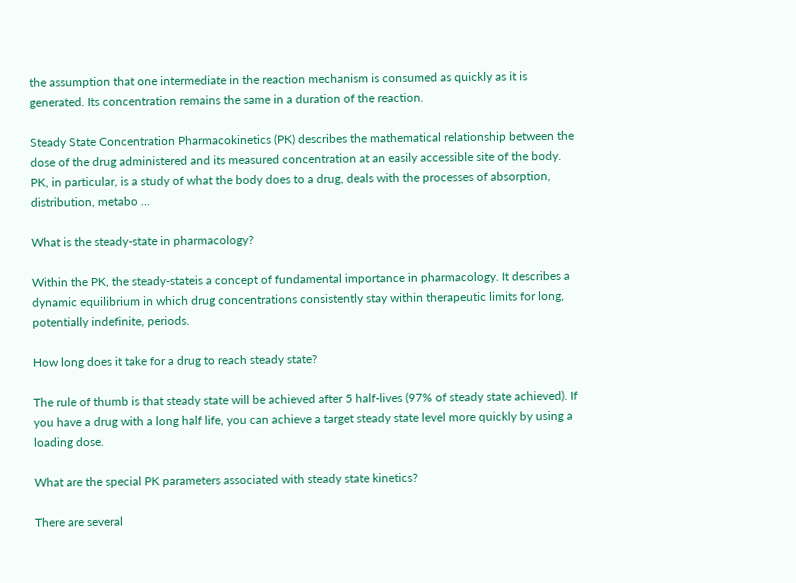the assumption that one intermediate in the reaction mechanism is consumed as quickly as it is generated. Its concentration remains the same in a duration of the reaction.

Steady State Concentration Pharmacokinetics (PK) describes the mathematical relationship between the dose of the drug administered and its measured concentration at an easily accessible site of the body. PK, in particular, is a study of what the body does to a drug, deals with the processes of absorption, distribution, metabo …

What is the steady-state in pharmacology?

Within the PK, the steady-stateis a concept of fundamental importance in pharmacology. It describes a dynamic equilibrium in which drug concentrations consistently stay within therapeutic limits for long, potentially indefinite, periods.

How long does it take for a drug to reach steady state?

The rule of thumb is that steady state will be achieved after 5 half-lives (97% of steady state achieved). If you have a drug with a long half life, you can achieve a target steady state level more quickly by using a loading dose.

What are the special PK parameters associated with steady state kinetics?

There are several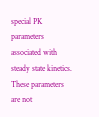special PK parameters associated with steady state kinetics. These parameters are not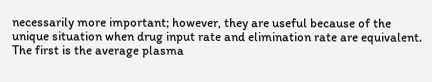necessarily more important; however, they are useful because of the unique situation when drug input rate and elimination rate are equivalent. The first is the average plasma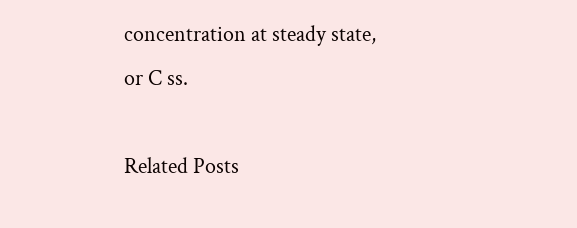concentration at steady state, or C ss.

Related Posts